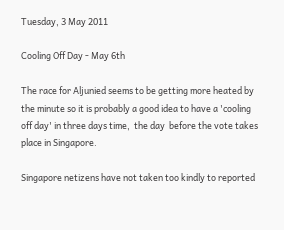Tuesday, 3 May 2011

Cooling Off Day - May 6th

The race for Aljunied seems to be getting more heated by the minute so it is probably a good idea to have a 'cooling off day' in three days time,  the day  before the vote takes place in Singapore.

Singapore netizens have not taken too kindly to reported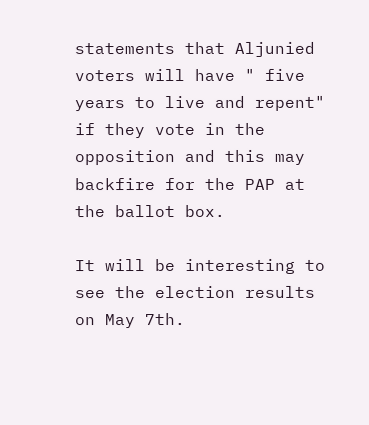statements that Aljunied voters will have " five years to live and repent" if they vote in the opposition and this may backfire for the PAP at the ballot box.

It will be interesting to see the election results on May 7th.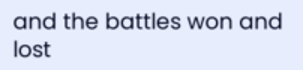and the battles won and lost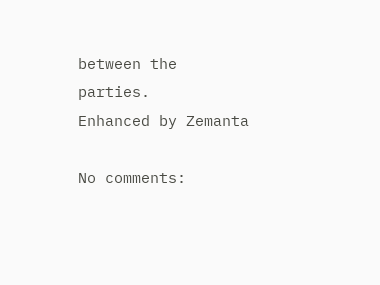between the parties.
Enhanced by Zemanta

No comments: